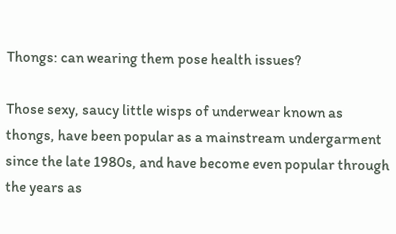Thongs: can wearing them pose health issues?

Those sexy, saucy little wisps of underwear known as thongs, have been popular as a mainstream undergarment since the late 1980s, and have become even popular through the years as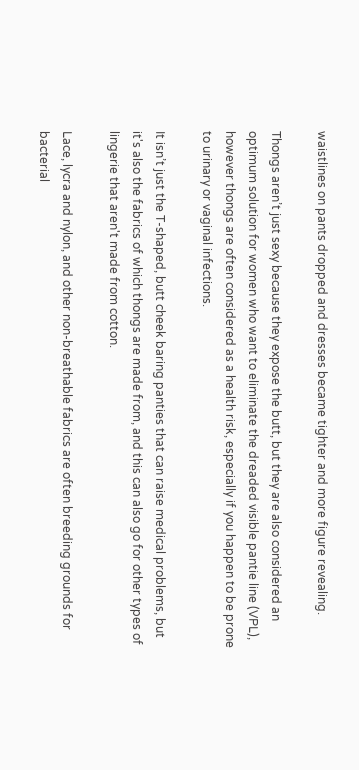waistlines on pants dropped and dresses became tighter and more figure revealing.

Thongs aren’t just sexy because they expose the butt, but they are also considered an optimum solution for women who want to eliminate the dreaded visible pantie line (VPL), however thongs are often considered as a health risk, especially if you happen to be prone to urinary or vaginal infections.

It isn’t just the T-shaped, butt cheek baring panties that can raise medical problems, but it's also the fabrics of which thongs are made from, and this can also go for other types of lingerie that aren't made from cotton.

Lace, lycra and nylon, and other non-breathable fabrics are often breeding grounds for bacterial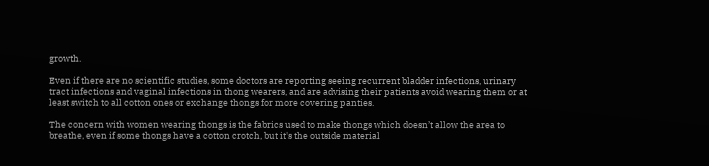growth.

Even if there are no scientific studies, some doctors are reporting seeing recurrent bladder infections, urinary tract infections and vaginal infections in thong wearers, and are advising their patients avoid wearing them or at least switch to all cotton ones or exchange thongs for more covering panties.

The concern with women wearing thongs is the fabrics used to make thongs which doesn’t allow the area to breathe, even if some thongs have a cotton crotch, but it's the outside material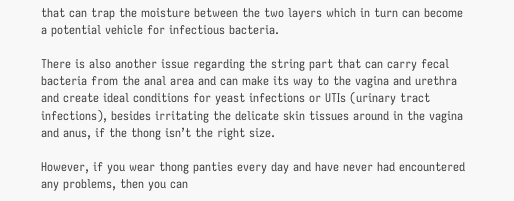that can trap the moisture between the two layers which in turn can become a potential vehicle for infectious bacteria.

There is also another issue regarding the string part that can carry fecal bacteria from the anal area and can make its way to the vagina and urethra and create ideal conditions for yeast infections or UTIs (urinary tract infections), besides irritating the delicate skin tissues around in the vagina and anus, if the thong isn’t the right size.

However, if you wear thong panties every day and have never had encountered any problems, then you can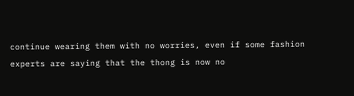continue wearing them with no worries, even if some fashion experts are saying that the thong is now no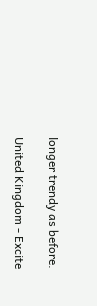longer trendy as before.

United Kingdom - Excite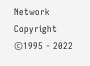Network Copyright ©1995 - 2022